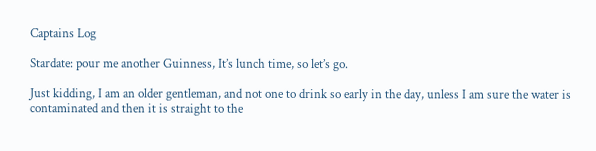Captains Log

Stardate: pour me another Guinness, It’s lunch time, so let’s go.

Just kidding, I am an older gentleman, and not one to drink so early in the day, unless I am sure the water is contaminated and then it is straight to the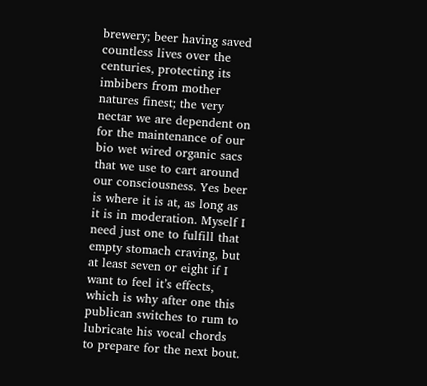brewery; beer having saved countless lives over the centuries, protecting its imbibers from mother natures finest; the very nectar we are dependent on for the maintenance of our bio wet wired organic sacs that we use to cart around our consciousness. Yes beer is where it is at, as long as it is in moderation. Myself I need just one to fulfill that empty stomach craving, but at least seven or eight if I want to feel it’s effects, which is why after one this publican switches to rum to lubricate his vocal chords to prepare for the next bout.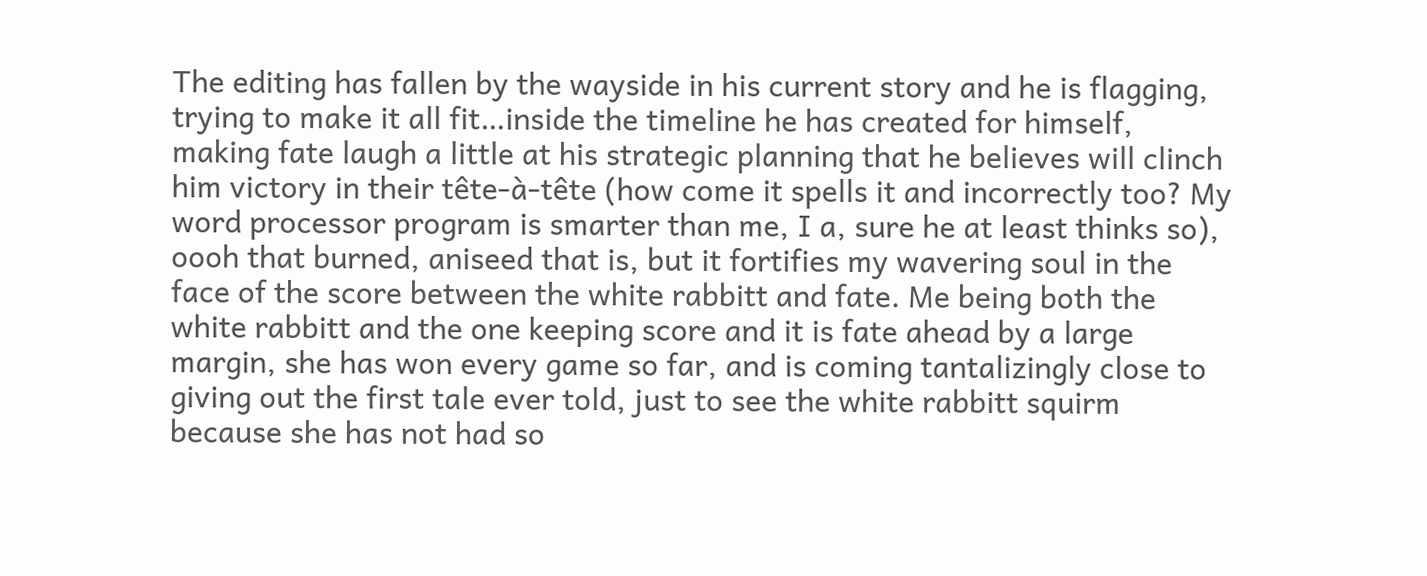The editing has fallen by the wayside in his current story and he is flagging, trying to make it all fit…inside the timeline he has created for himself, making fate laugh a little at his strategic planning that he believes will clinch him victory in their tête-à-tête (how come it spells it and incorrectly too? My word processor program is smarter than me, I a, sure he at least thinks so), oooh that burned, aniseed that is, but it fortifies my wavering soul in the face of the score between the white rabbitt and fate. Me being both the white rabbitt and the one keeping score and it is fate ahead by a large margin, she has won every game so far, and is coming tantalizingly close to giving out the first tale ever told, just to see the white rabbitt squirm because she has not had so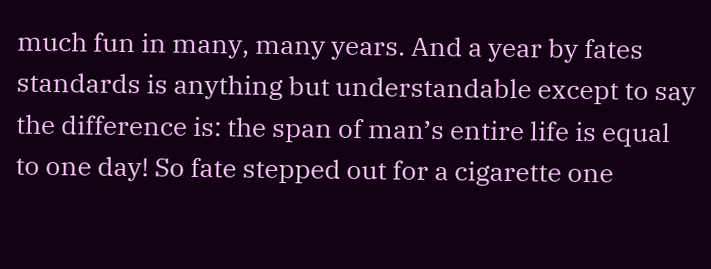much fun in many, many years. And a year by fates standards is anything but understandable except to say the difference is: the span of man’s entire life is equal to one day! So fate stepped out for a cigarette one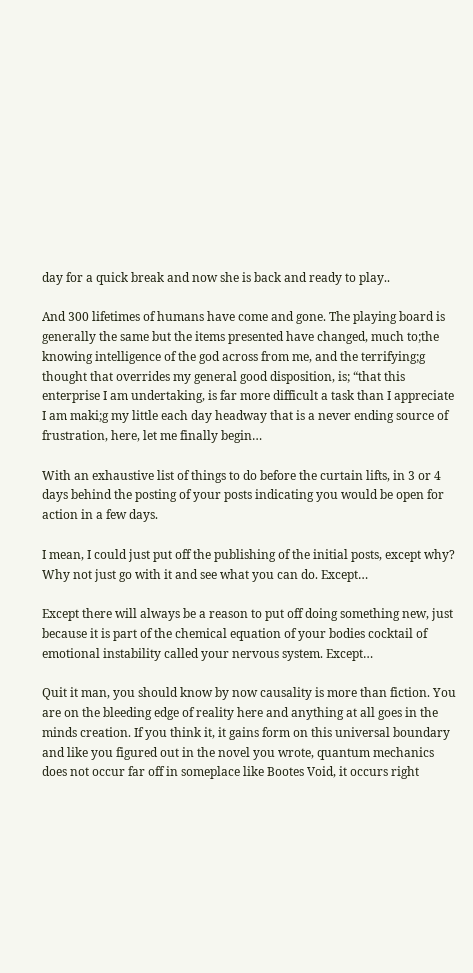day for a quick break and now she is back and ready to play..

And 300 lifetimes of humans have come and gone. The playing board is generally the same but the items presented have changed, much to;the knowing intelligence of the god across from me, and the terrifying;g thought that overrides my general good disposition, is; “that this enterprise I am undertaking, is far more difficult a task than I appreciate I am maki;g my little each day headway that is a never ending source of frustration, here, let me finally begin…

With an exhaustive list of things to do before the curtain lifts, in 3 or 4 days behind the posting of your posts indicating you would be open for action in a few days.

I mean, I could just put off the publishing of the initial posts, except why? Why not just go with it and see what you can do. Except…

Except there will always be a reason to put off doing something new, just because it is part of the chemical equation of your bodies cocktail of emotional instability called your nervous system. Except…

Quit it man, you should know by now causality is more than fiction. You are on the bleeding edge of reality here and anything at all goes in the minds creation. If you think it, it gains form on this universal boundary and like you figured out in the novel you wrote, quantum mechanics does not occur far off in someplace like Bootes Void, it occurs right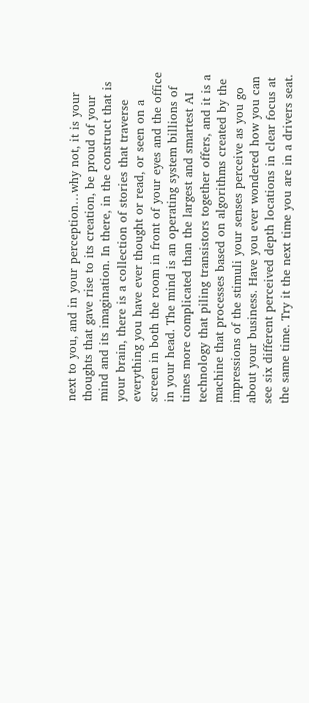next to you, and in your perception…why not, it is your thoughts that gave rise to its creation, be proud of your mind and its imagination. In there, in the construct that is your brain, there is a collection of stories that traverse everything you have ever thought or read, or seen on a screen in both the room in front of your eyes and the office in your head. The mind is an operating system billions of times more complicated than the largest and smartest AI technology that piling transistors together offers, and it is a machine that processes based on algorithms created by the impressions of the stimuli your senses perceive as you go about your business. Have you ever wondered how you can see six different perceived depth locations in clear focus at the same time. Try it the next time you are in a drivers seat.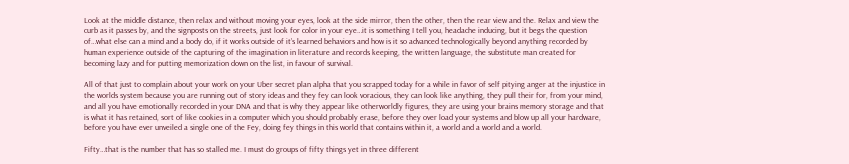Look at the middle distance, then relax and without moving your eyes, look at the side mirror, then the other, then the rear view and the. Relax and view the curb as it passes by, and the signposts on the streets, just look for color in your eye…it is something I tell you, headache inducing, but it begs the question of…what else can a mind and a body do, if it works outside of it’s learned behaviors and how is it so advanced technologically beyond anything recorded by human experience outside of the capturing of the imagination in literature and records keeping, the written language, the substitute man created for becoming lazy and for putting memorization down on the list, in favour of survival.

All of that just to complain about your work on your Uber secret plan alpha that you scrapped today for a while in favor of self pitying anger at the injustice in the worlds system because you are running out of story ideas and they fey can look voracious, they can look like anything, they pull their for, from your mind, and all you have emotionally recorded in your DNA and that is why they appear like otherworldly figures, they are using your brains memory storage and that is what it has retained, sort of like cookies in a computer which you should probably erase, before they over load your systems and blow up all your hardware, before you have ever unveiled a single one of the Fey, doing fey things in this world that contains within it, a world and a world and a world.

Fifty…that is the number that has so stalled me. I must do groups of fifty things yet in three different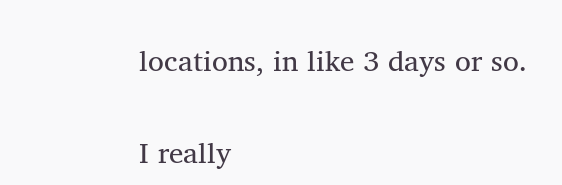locations, in like 3 days or so.

I really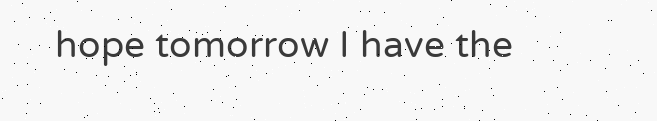hope tomorrow I have the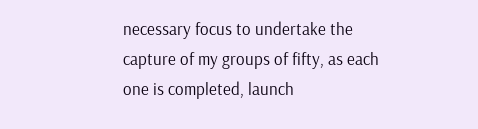necessary focus to undertake the capture of my groups of fifty, as each one is completed, launch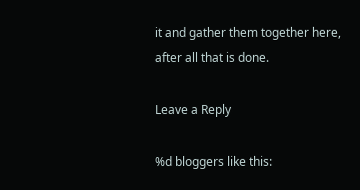it and gather them together here, after all that is done.

Leave a Reply

%d bloggers like this: